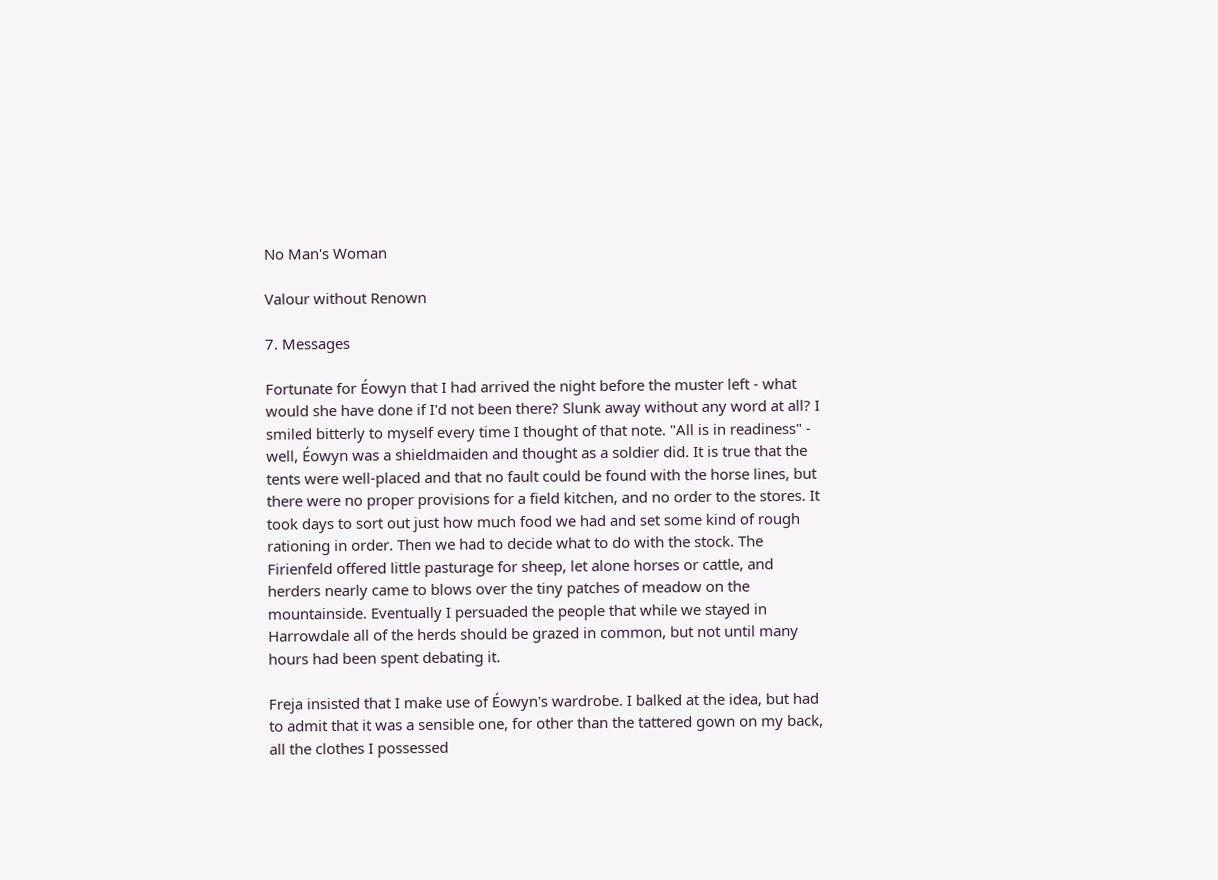No Man's Woman

Valour without Renown

7. Messages

Fortunate for Éowyn that I had arrived the night before the muster left - what would she have done if I'd not been there? Slunk away without any word at all? I smiled bitterly to myself every time I thought of that note. "All is in readiness" - well, Éowyn was a shieldmaiden and thought as a soldier did. It is true that the tents were well-placed and that no fault could be found with the horse lines, but there were no proper provisions for a field kitchen, and no order to the stores. It took days to sort out just how much food we had and set some kind of rough rationing in order. Then we had to decide what to do with the stock. The Firienfeld offered little pasturage for sheep, let alone horses or cattle, and herders nearly came to blows over the tiny patches of meadow on the mountainside. Eventually I persuaded the people that while we stayed in Harrowdale all of the herds should be grazed in common, but not until many hours had been spent debating it.

Freja insisted that I make use of Éowyn's wardrobe. I balked at the idea, but had to admit that it was a sensible one, for other than the tattered gown on my back, all the clothes I possessed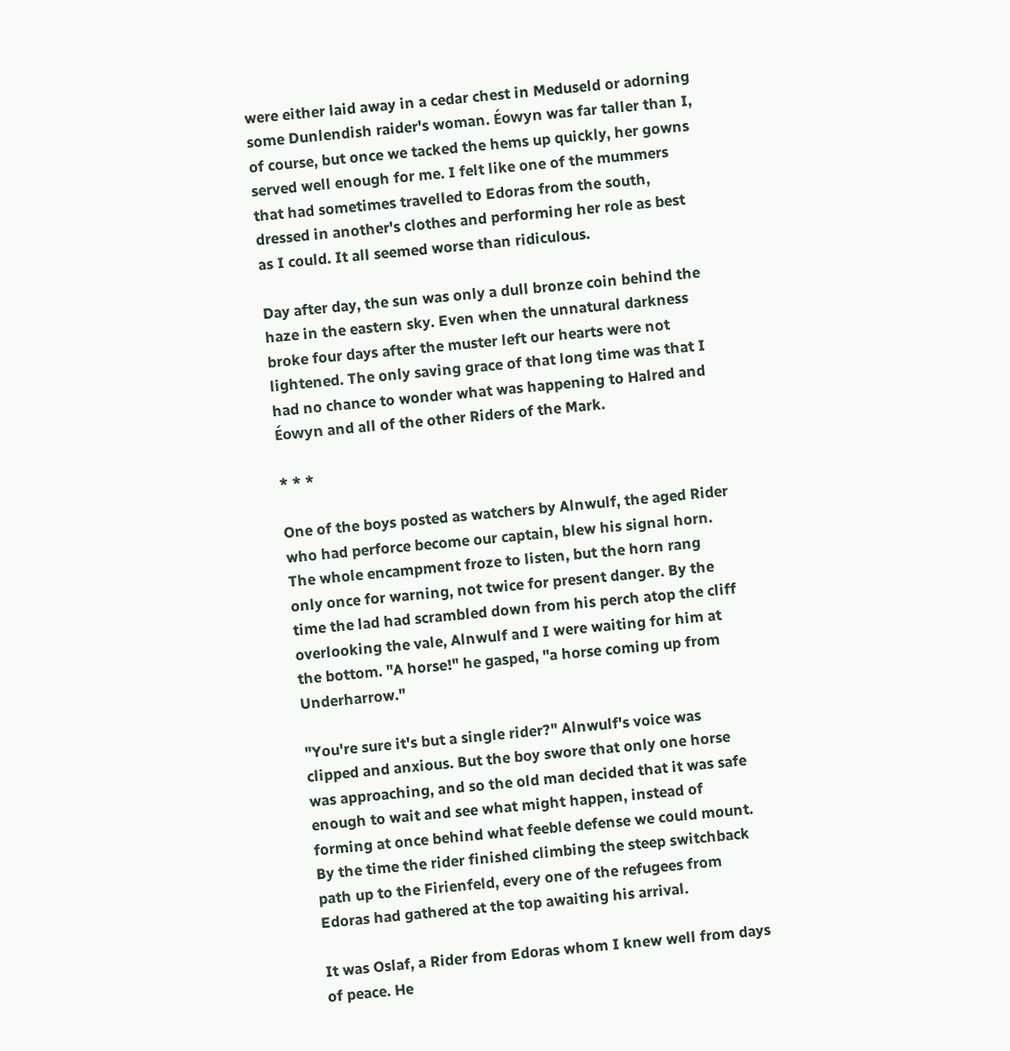were either laid away in a cedar chest in Meduseld or adorning some Dunlendish raider's woman. Éowyn was far taller than I, of course, but once we tacked the hems up quickly, her gowns served well enough for me. I felt like one of the mummers that had sometimes travelled to Edoras from the south, dressed in another's clothes and performing her role as best as I could. It all seemed worse than ridiculous.

Day after day, the sun was only a dull bronze coin behind the haze in the eastern sky. Even when the unnatural darkness broke four days after the muster left our hearts were not lightened. The only saving grace of that long time was that I had no chance to wonder what was happening to Halred and Éowyn and all of the other Riders of the Mark.

* * *

One of the boys posted as watchers by Alnwulf, the aged Rider who had perforce become our captain, blew his signal horn. The whole encampment froze to listen, but the horn rang only once for warning, not twice for present danger. By the time the lad had scrambled down from his perch atop the cliff overlooking the vale, Alnwulf and I were waiting for him at the bottom. "A horse!" he gasped, "a horse coming up from Underharrow."

"You're sure it's but a single rider?" Alnwulf's voice was clipped and anxious. But the boy swore that only one horse was approaching, and so the old man decided that it was safe enough to wait and see what might happen, instead of forming at once behind what feeble defense we could mount. By the time the rider finished climbing the steep switchback path up to the Firienfeld, every one of the refugees from Edoras had gathered at the top awaiting his arrival.

It was Oslaf, a Rider from Edoras whom I knew well from days of peace. He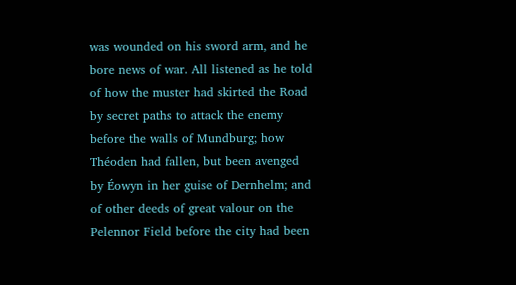was wounded on his sword arm, and he bore news of war. All listened as he told of how the muster had skirted the Road by secret paths to attack the enemy before the walls of Mundburg; how Théoden had fallen, but been avenged by Éowyn in her guise of Dernhelm; and of other deeds of great valour on the Pelennor Field before the city had been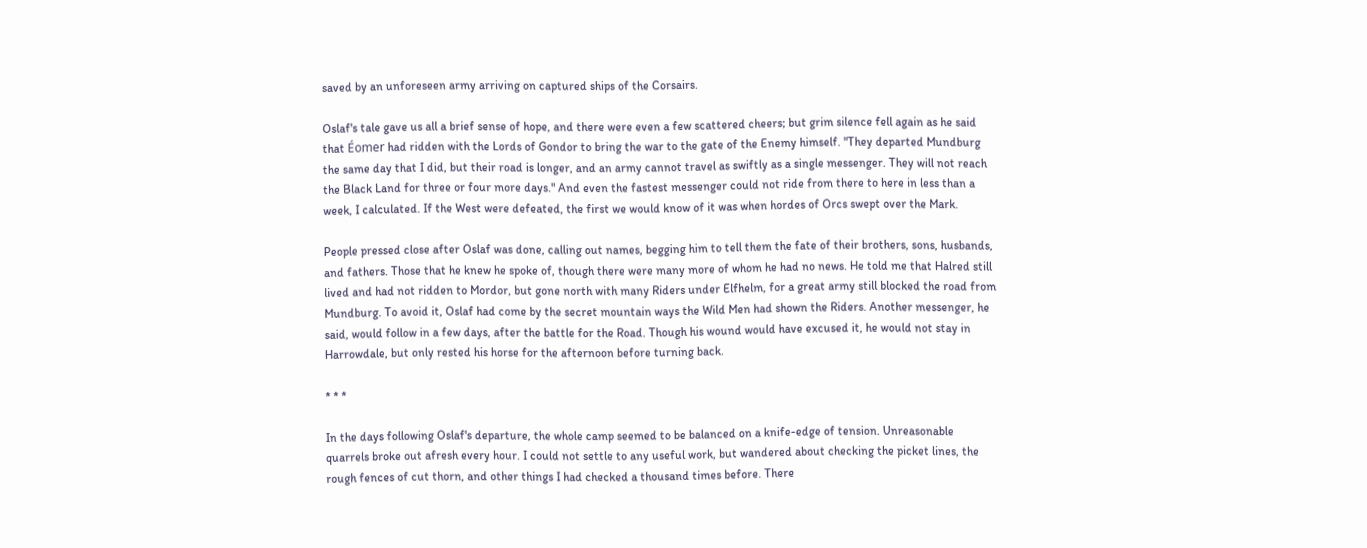saved by an unforeseen army arriving on captured ships of the Corsairs.

Oslaf's tale gave us all a brief sense of hope, and there were even a few scattered cheers; but grim silence fell again as he said that Éomer had ridden with the Lords of Gondor to bring the war to the gate of the Enemy himself. "They departed Mundburg the same day that I did, but their road is longer, and an army cannot travel as swiftly as a single messenger. They will not reach the Black Land for three or four more days." And even the fastest messenger could not ride from there to here in less than a week, I calculated. If the West were defeated, the first we would know of it was when hordes of Orcs swept over the Mark.

People pressed close after Oslaf was done, calling out names, begging him to tell them the fate of their brothers, sons, husbands, and fathers. Those that he knew he spoke of, though there were many more of whom he had no news. He told me that Halred still lived and had not ridden to Mordor, but gone north with many Riders under Elfhelm, for a great army still blocked the road from Mundburg. To avoid it, Oslaf had come by the secret mountain ways the Wild Men had shown the Riders. Another messenger, he said, would follow in a few days, after the battle for the Road. Though his wound would have excused it, he would not stay in Harrowdale, but only rested his horse for the afternoon before turning back.

* * *

In the days following Oslaf's departure, the whole camp seemed to be balanced on a knife-edge of tension. Unreasonable quarrels broke out afresh every hour. I could not settle to any useful work, but wandered about checking the picket lines, the rough fences of cut thorn, and other things I had checked a thousand times before. There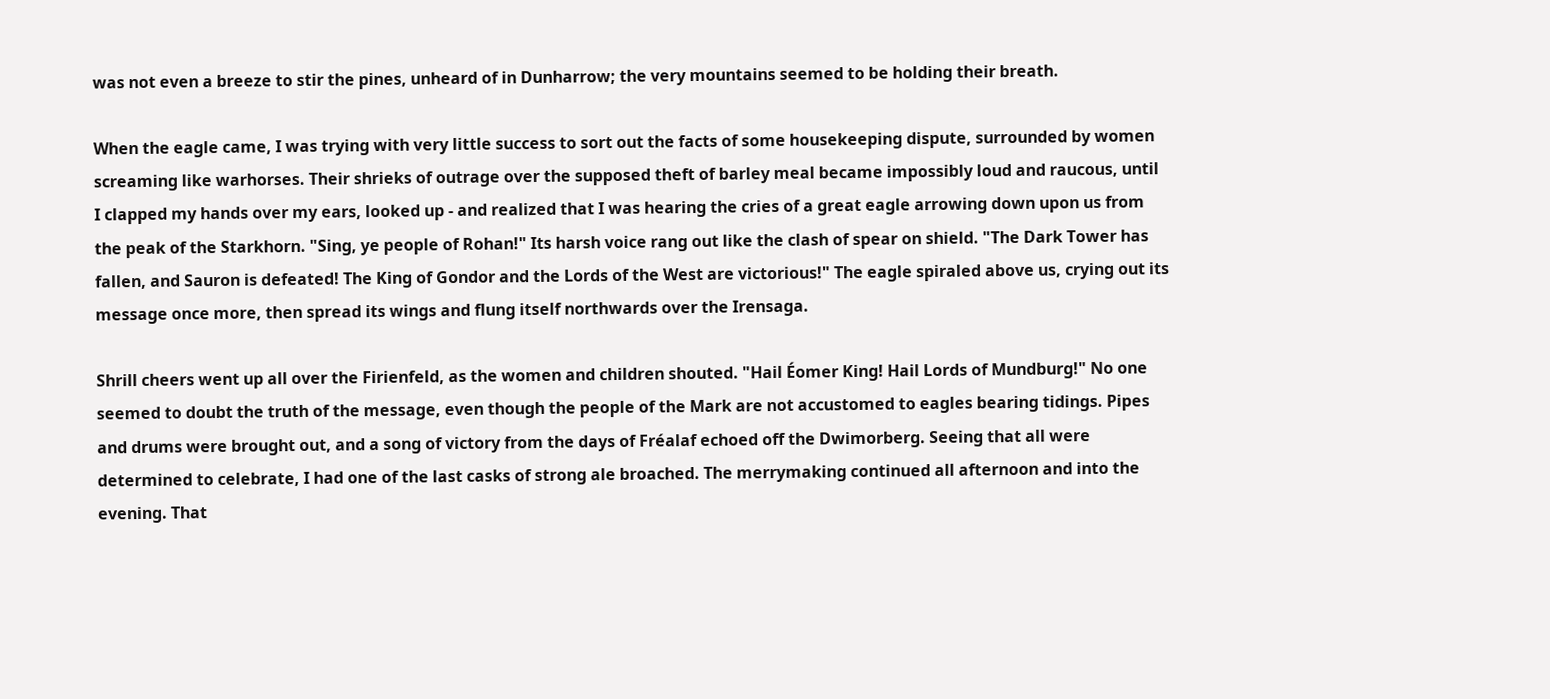was not even a breeze to stir the pines, unheard of in Dunharrow; the very mountains seemed to be holding their breath.

When the eagle came, I was trying with very little success to sort out the facts of some housekeeping dispute, surrounded by women screaming like warhorses. Their shrieks of outrage over the supposed theft of barley meal became impossibly loud and raucous, until I clapped my hands over my ears, looked up - and realized that I was hearing the cries of a great eagle arrowing down upon us from the peak of the Starkhorn. "Sing, ye people of Rohan!" Its harsh voice rang out like the clash of spear on shield. "The Dark Tower has fallen, and Sauron is defeated! The King of Gondor and the Lords of the West are victorious!" The eagle spiraled above us, crying out its message once more, then spread its wings and flung itself northwards over the Irensaga.

Shrill cheers went up all over the Firienfeld, as the women and children shouted. "Hail Éomer King! Hail Lords of Mundburg!" No one seemed to doubt the truth of the message, even though the people of the Mark are not accustomed to eagles bearing tidings. Pipes and drums were brought out, and a song of victory from the days of Fréalaf echoed off the Dwimorberg. Seeing that all were determined to celebrate, I had one of the last casks of strong ale broached. The merrymaking continued all afternoon and into the evening. That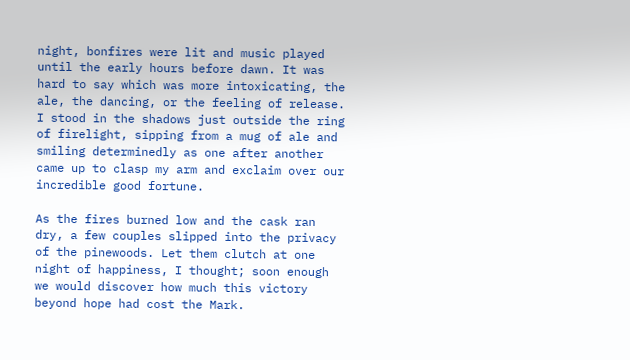night, bonfires were lit and music played until the early hours before dawn. It was hard to say which was more intoxicating, the ale, the dancing, or the feeling of release. I stood in the shadows just outside the ring of firelight, sipping from a mug of ale and smiling determinedly as one after another came up to clasp my arm and exclaim over our incredible good fortune.

As the fires burned low and the cask ran dry, a few couples slipped into the privacy of the pinewoods. Let them clutch at one night of happiness, I thought; soon enough we would discover how much this victory beyond hope had cost the Mark.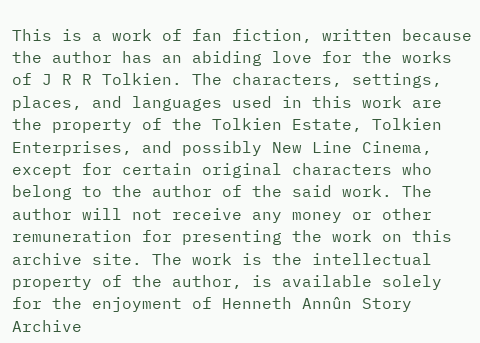This is a work of fan fiction, written because the author has an abiding love for the works of J R R Tolkien. The characters, settings, places, and languages used in this work are the property of the Tolkien Estate, Tolkien Enterprises, and possibly New Line Cinema, except for certain original characters who belong to the author of the said work. The author will not receive any money or other remuneration for presenting the work on this archive site. The work is the intellectual property of the author, is available solely for the enjoyment of Henneth Annûn Story Archive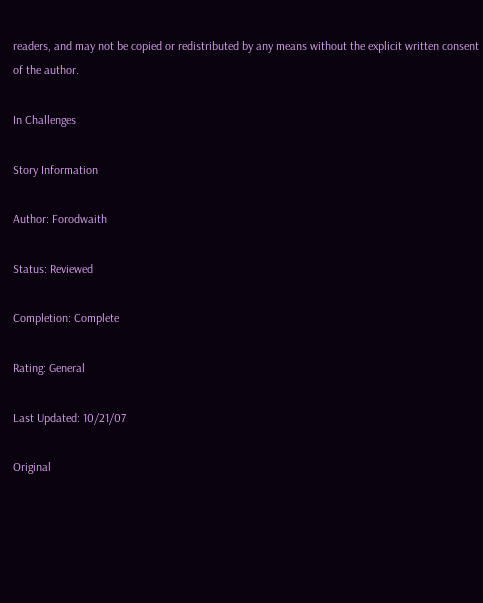readers, and may not be copied or redistributed by any means without the explicit written consent of the author.

In Challenges

Story Information

Author: Forodwaith

Status: Reviewed

Completion: Complete

Rating: General

Last Updated: 10/21/07

Original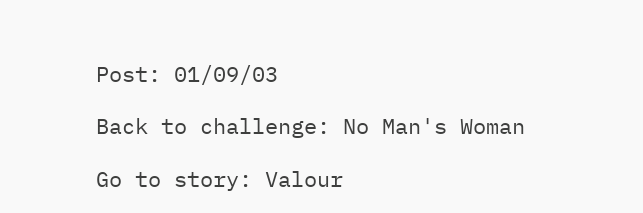Post: 01/09/03

Back to challenge: No Man's Woman

Go to story: Valour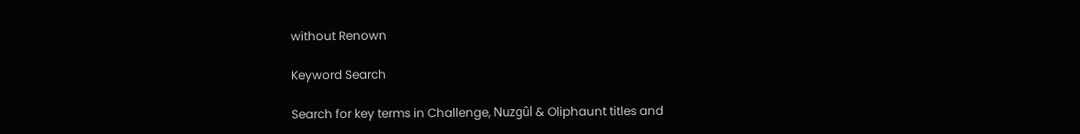without Renown

Keyword Search

Search for key terms in Challenge, Nuzgûl & Oliphaunt titles and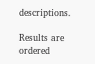descriptions.

Results are ordered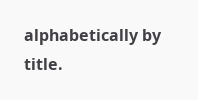alphabetically by title.